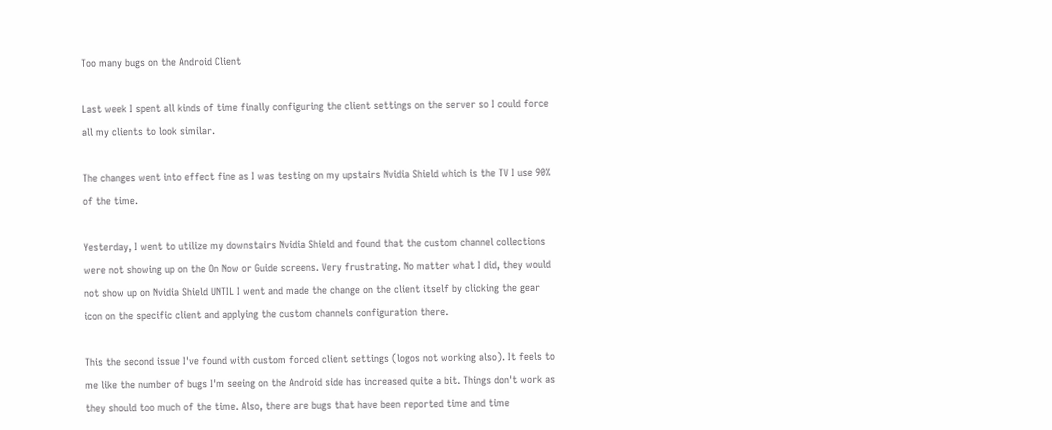Too many bugs on the Android Client

Last week I spent all kinds of time finally configuring the client settings on the server so I could force all my clients to look similar.

The changes went into effect fine as I was testing on my upstairs Nvidia Shield which is the TV I use 90% of the time.

Yesterday, I went to utilize my downstairs Nvidia Shield and found that the custom channel collections were not showing up on the On Now or Guide screens. Very frustrating. No matter what I did, they would not show up on Nvidia Shield UNTIL I went and made the change on the client itself by clicking the gear icon on the specific client and applying the custom channels configuration there.

This the second issue I've found with custom forced client settings (logos not working also). It feels to me like the number of bugs I'm seeing on the Android side has increased quite a bit. Things don't work as they should too much of the time. Also, there are bugs that have been reported time and time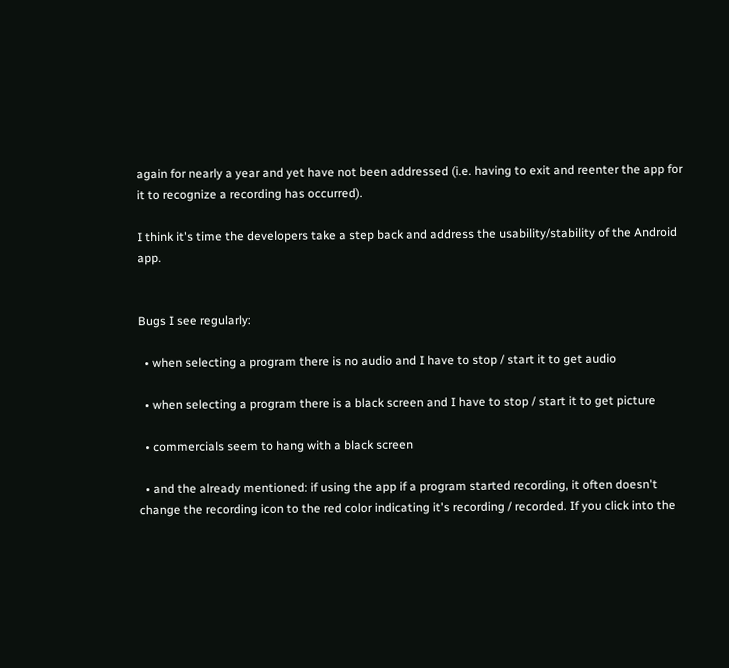again for nearly a year and yet have not been addressed (i.e. having to exit and reenter the app for it to recognize a recording has occurred).

I think it's time the developers take a step back and address the usability/stability of the Android app.


Bugs I see regularly:

  • when selecting a program there is no audio and I have to stop / start it to get audio

  • when selecting a program there is a black screen and I have to stop / start it to get picture

  • commercials seem to hang with a black screen

  • and the already mentioned: if using the app if a program started recording, it often doesn't change the recording icon to the red color indicating it's recording / recorded. If you click into the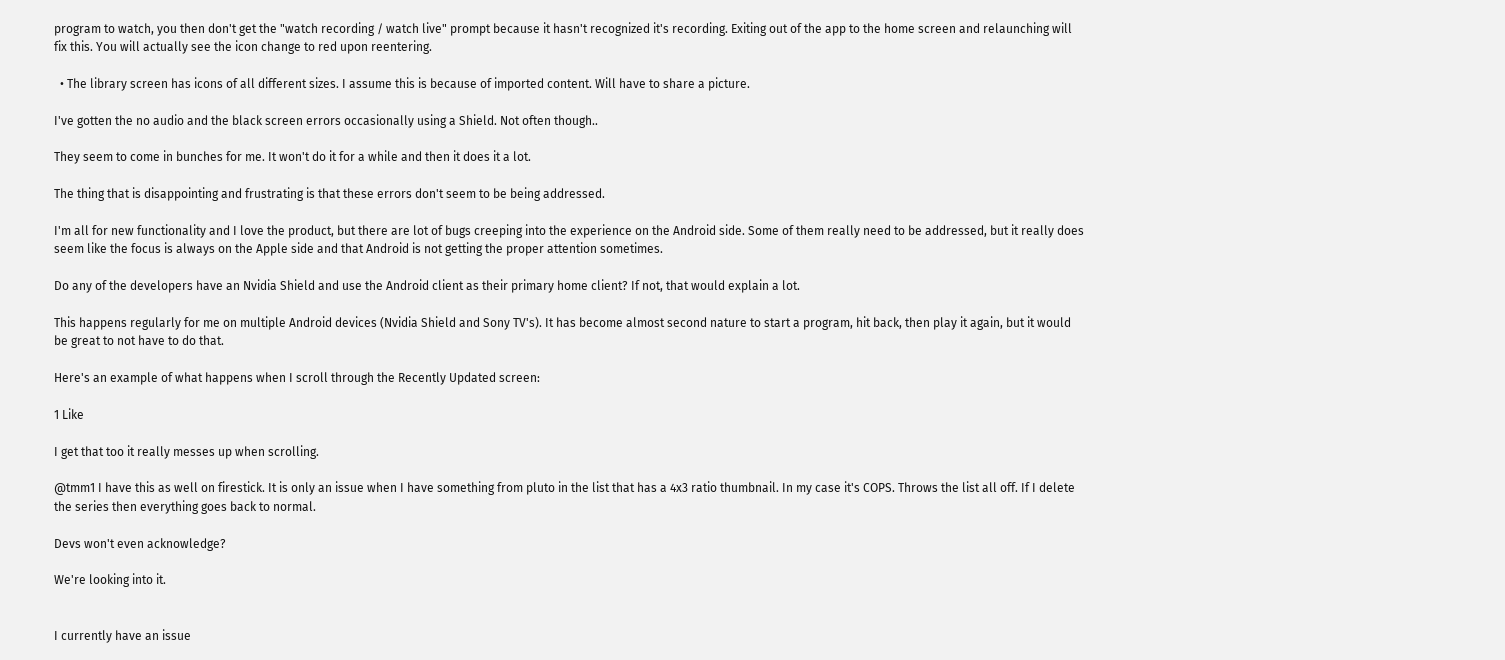program to watch, you then don't get the "watch recording / watch live" prompt because it hasn't recognized it's recording. Exiting out of the app to the home screen and relaunching will fix this. You will actually see the icon change to red upon reentering.

  • The library screen has icons of all different sizes. I assume this is because of imported content. Will have to share a picture.

I've gotten the no audio and the black screen errors occasionally using a Shield. Not often though..

They seem to come in bunches for me. It won't do it for a while and then it does it a lot.

The thing that is disappointing and frustrating is that these errors don't seem to be being addressed.

I'm all for new functionality and I love the product, but there are lot of bugs creeping into the experience on the Android side. Some of them really need to be addressed, but it really does seem like the focus is always on the Apple side and that Android is not getting the proper attention sometimes.

Do any of the developers have an Nvidia Shield and use the Android client as their primary home client? If not, that would explain a lot.

This happens regularly for me on multiple Android devices (Nvidia Shield and Sony TV's). It has become almost second nature to start a program, hit back, then play it again, but it would be great to not have to do that.

Here's an example of what happens when I scroll through the Recently Updated screen:

1 Like

I get that too it really messes up when scrolling.

@tmm1 I have this as well on firestick. It is only an issue when I have something from pluto in the list that has a 4x3 ratio thumbnail. In my case it's COPS. Throws the list all off. If I delete the series then everything goes back to normal.

Devs won't even acknowledge?

We're looking into it.


I currently have an issue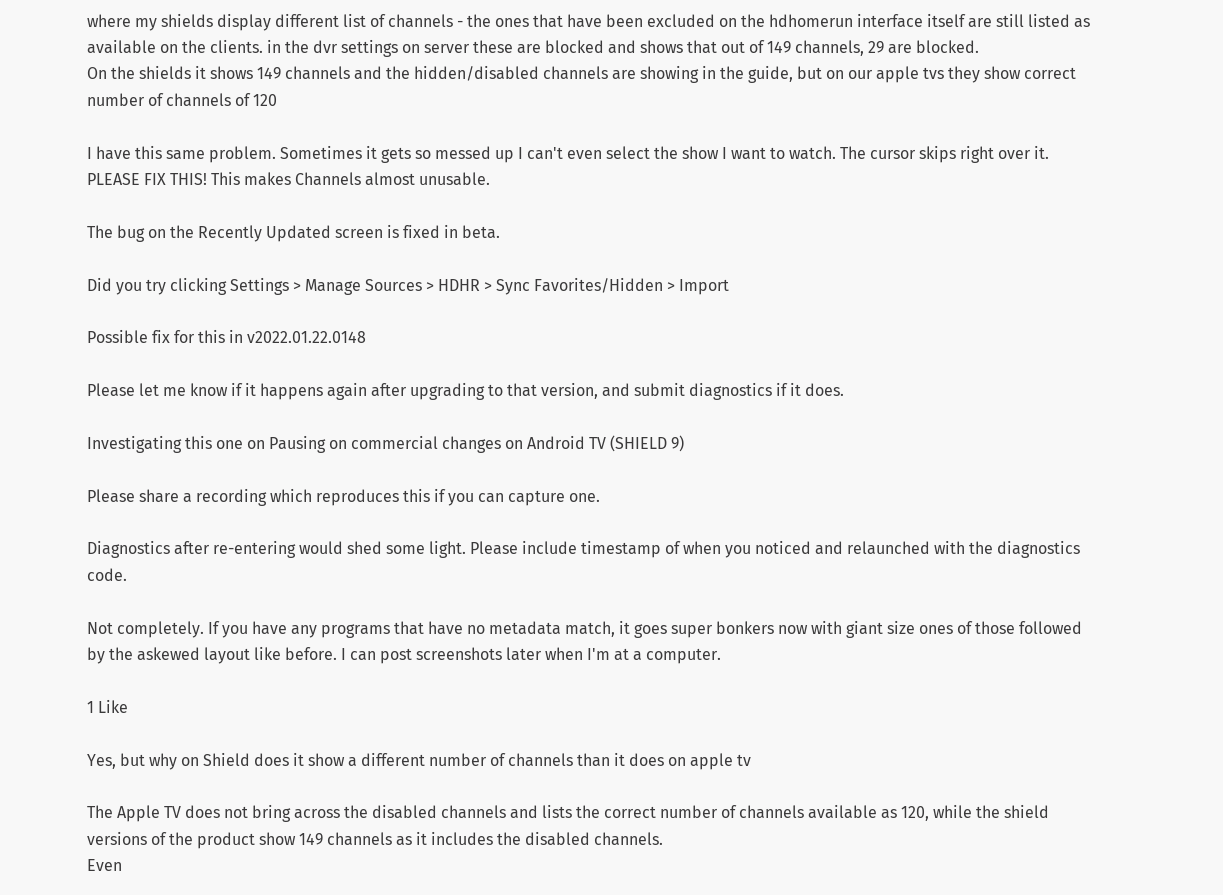where my shields display different list of channels - the ones that have been excluded on the hdhomerun interface itself are still listed as available on the clients. in the dvr settings on server these are blocked and shows that out of 149 channels, 29 are blocked.
On the shields it shows 149 channels and the hidden/disabled channels are showing in the guide, but on our apple tvs they show correct number of channels of 120

I have this same problem. Sometimes it gets so messed up I can't even select the show I want to watch. The cursor skips right over it. PLEASE FIX THIS! This makes Channels almost unusable.

The bug on the Recently Updated screen is fixed in beta.

Did you try clicking Settings > Manage Sources > HDHR > Sync Favorites/Hidden > Import

Possible fix for this in v2022.01.22.0148

Please let me know if it happens again after upgrading to that version, and submit diagnostics if it does.

Investigating this one on Pausing on commercial changes on Android TV (SHIELD 9)

Please share a recording which reproduces this if you can capture one.

Diagnostics after re-entering would shed some light. Please include timestamp of when you noticed and relaunched with the diagnostics code.

Not completely. If you have any programs that have no metadata match, it goes super bonkers now with giant size ones of those followed by the askewed layout like before. I can post screenshots later when I'm at a computer.

1 Like

Yes, but why on Shield does it show a different number of channels than it does on apple tv

The Apple TV does not bring across the disabled channels and lists the correct number of channels available as 120, while the shield versions of the product show 149 channels as it includes the disabled channels.
Even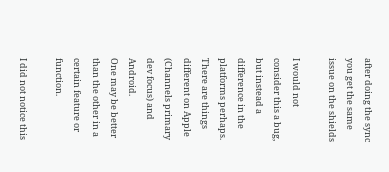after doing the sync you get the same issue on the shields

I would not consider this a bug, but instead a difference in the platforms perhaps.
There are things different on Apple (Channels primary dev focus) and Android.
One may be better than the other in a certain feature or function.

I did not notice this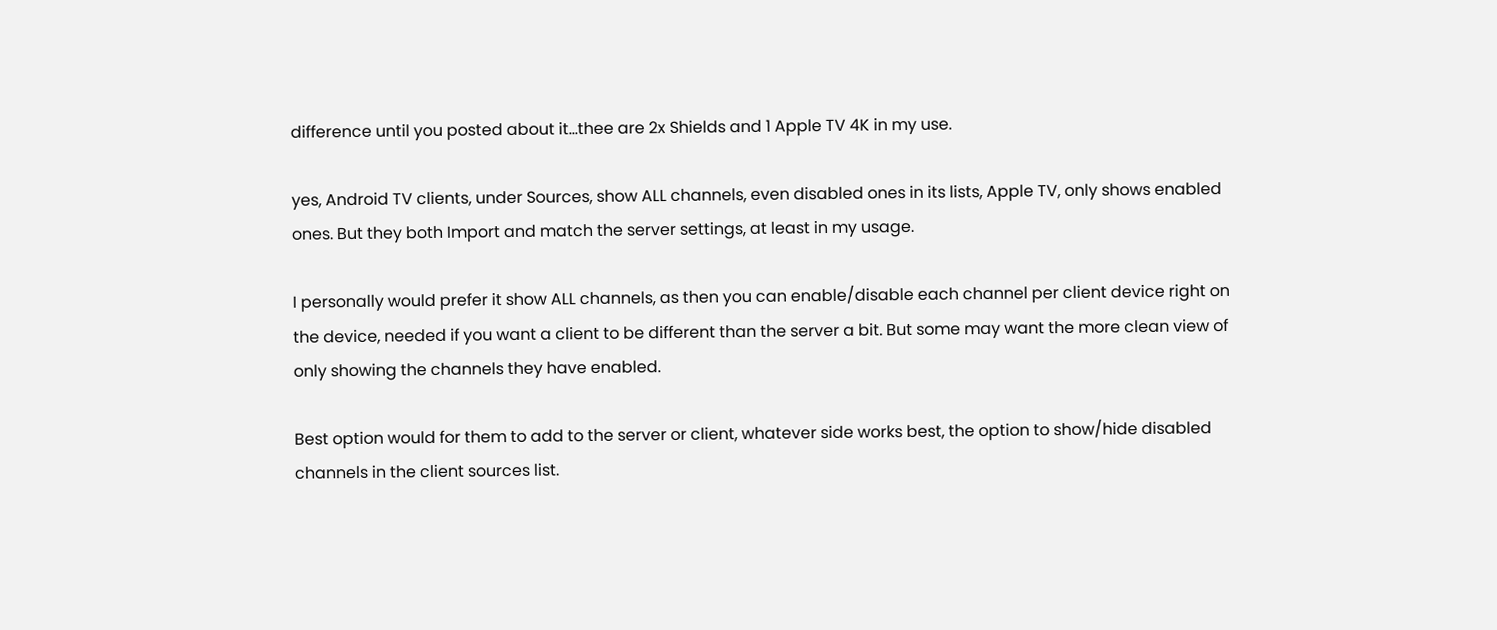difference until you posted about it...thee are 2x Shields and 1 Apple TV 4K in my use.

yes, Android TV clients, under Sources, show ALL channels, even disabled ones in its lists, Apple TV, only shows enabled ones. But they both Import and match the server settings, at least in my usage.

I personally would prefer it show ALL channels, as then you can enable/disable each channel per client device right on the device, needed if you want a client to be different than the server a bit. But some may want the more clean view of only showing the channels they have enabled.

Best option would for them to add to the server or client, whatever side works best, the option to show/hide disabled channels in the client sources list.